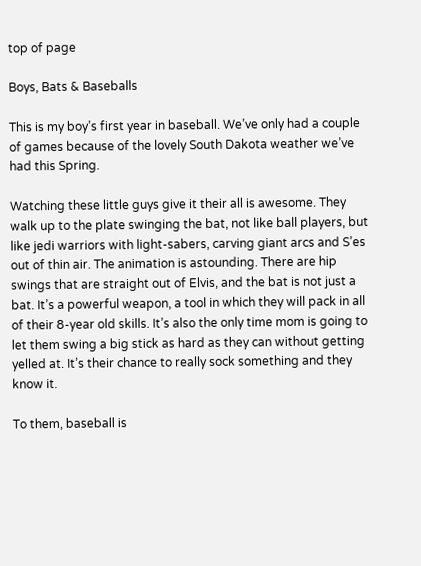top of page

Boys, Bats & Baseballs

This is my boy’s first year in baseball. We’ve only had a couple of games because of the lovely South Dakota weather we’ve had this Spring.

Watching these little guys give it their all is awesome. They walk up to the plate swinging the bat, not like ball players, but like jedi warriors with light-sabers, carving giant arcs and S’es out of thin air. The animation is astounding. There are hip swings that are straight out of Elvis, and the bat is not just a bat. It’s a powerful weapon, a tool in which they will pack in all of their 8-year old skills. It’s also the only time mom is going to let them swing a big stick as hard as they can without getting yelled at. It’s their chance to really sock something and they know it.

To them, baseball is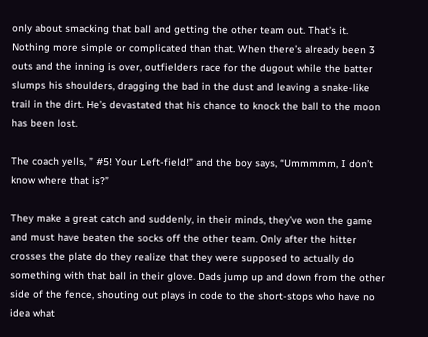only about smacking that ball and getting the other team out. That’s it. Nothing more simple or complicated than that. When there’s already been 3 outs and the inning is over, outfielders race for the dugout while the batter slumps his shoulders, dragging the bad in the dust and leaving a snake-like trail in the dirt. He’s devastated that his chance to knock the ball to the moon has been lost.

The coach yells, ” #5! Your Left-field!” and the boy says, “Ummmmm, I don’t know where that is?”

They make a great catch and suddenly, in their minds, they’ve won the game and must have beaten the socks off the other team. Only after the hitter crosses the plate do they realize that they were supposed to actually do something with that ball in their glove. Dads jump up and down from the other side of the fence, shouting out plays in code to the short-stops who have no idea what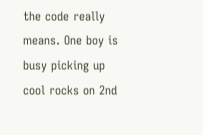the code really means. One boy is busy picking up cool rocks on 2nd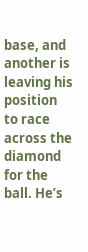base, and another is leaving his position to race across the diamond for the ball. He’s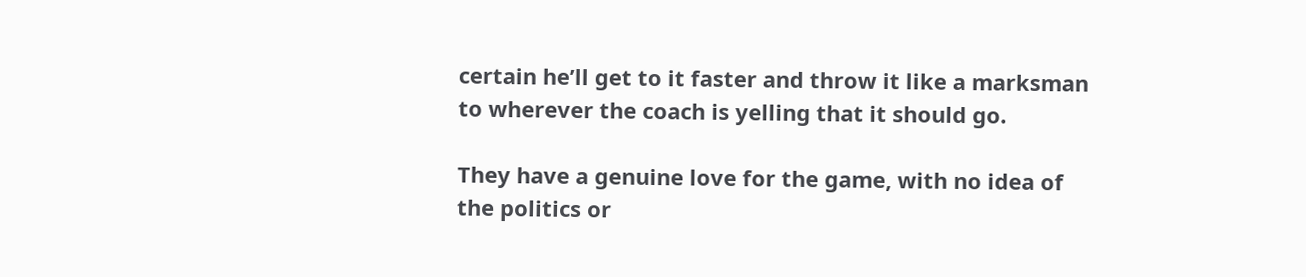certain he’ll get to it faster and throw it like a marksman to wherever the coach is yelling that it should go.

They have a genuine love for the game, with no idea of the politics or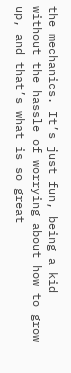the mechanics. It’s just fun, being a kid without the hassle of worrying about how to grow up, and that’s what is so great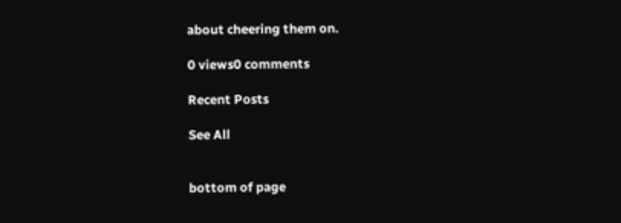about cheering them on.

0 views0 comments

Recent Posts

See All


bottom of page